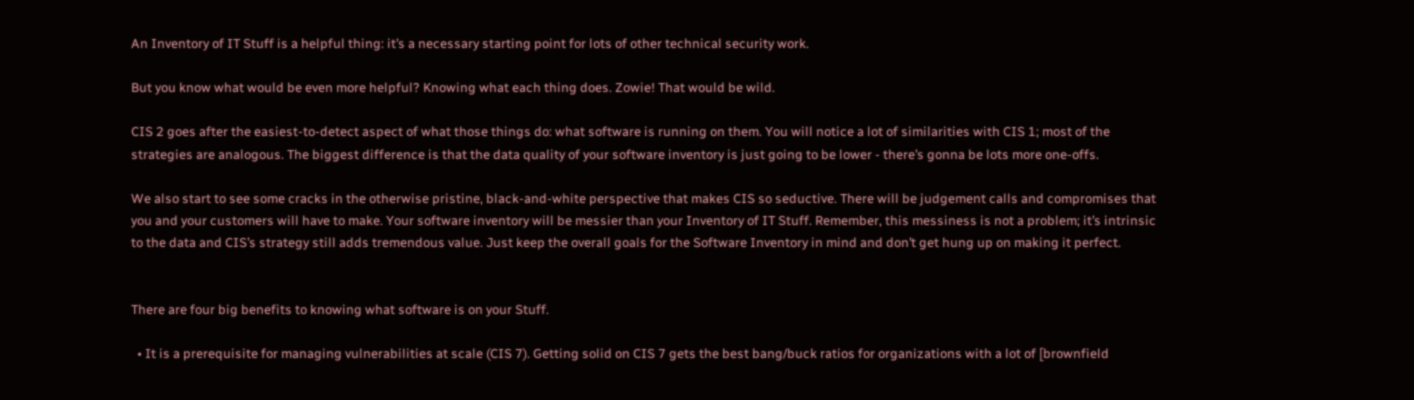An Inventory of IT Stuff is a helpful thing: it’s a necessary starting point for lots of other technical security work.

But you know what would be even more helpful? Knowing what each thing does. Zowie! That would be wild.

CIS 2 goes after the easiest-to-detect aspect of what those things do: what software is running on them. You will notice a lot of similarities with CIS 1; most of the strategies are analogous. The biggest difference is that the data quality of your software inventory is just going to be lower - there’s gonna be lots more one-offs.

We also start to see some cracks in the otherwise pristine, black-and-white perspective that makes CIS so seductive. There will be judgement calls and compromises that you and your customers will have to make. Your software inventory will be messier than your Inventory of IT Stuff. Remember, this messiness is not a problem; it’s intrinsic to the data and CIS’s strategy still adds tremendous value. Just keep the overall goals for the Software Inventory in mind and don’t get hung up on making it perfect.


There are four big benefits to knowing what software is on your Stuff.

  • It is a prerequisite for managing vulnerabilities at scale (CIS 7). Getting solid on CIS 7 gets the best bang/buck ratios for organizations with a lot of [brownfield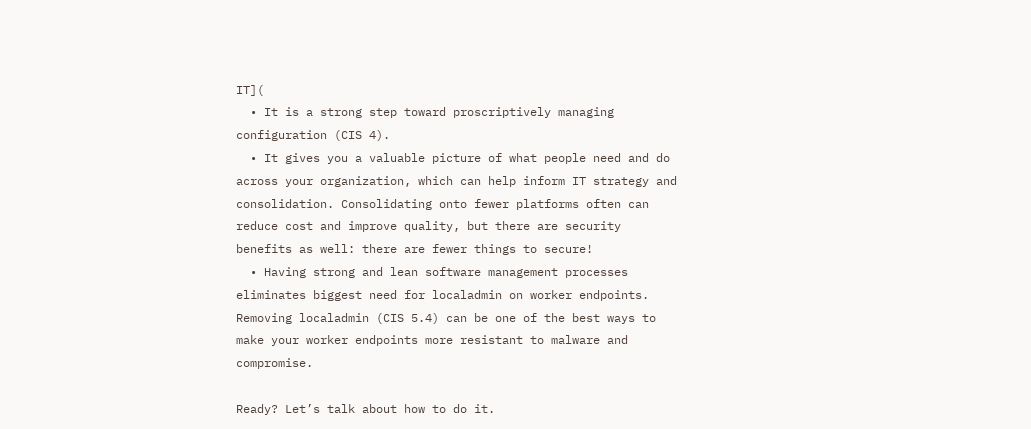IT](
  • It is a strong step toward proscriptively managing configuration (CIS 4).
  • It gives you a valuable picture of what people need and do across your organization, which can help inform IT strategy and consolidation. Consolidating onto fewer platforms often can reduce cost and improve quality, but there are security benefits as well: there are fewer things to secure!
  • Having strong and lean software management processes eliminates biggest need for localadmin on worker endpoints. Removing localadmin (CIS 5.4) can be one of the best ways to make your worker endpoints more resistant to malware and compromise.

Ready? Let’s talk about how to do it.